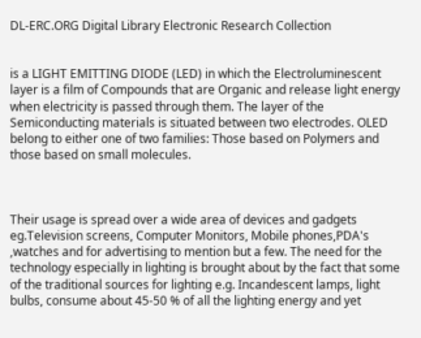DL-ERC.ORG Digital Library Electronic Research Collection


is a LIGHT EMITTING DIODE (LED) in which the Electroluminescent layer is a film of Compounds that are Organic and release light energy when electricity is passed through them. The layer of the Semiconducting materials is situated between two electrodes. OLED belong to either one of two families: Those based on Polymers and those based on small molecules.



Their usage is spread over a wide area of devices and gadgets eg.Television screens, Computer Monitors, Mobile phones,PDA's ,watches and for advertising to mention but a few. The need for the technology especially in lighting is brought about by the fact that some of the traditional sources for lighting e.g. Incandescent lamps, light bulbs, consume about 45-50 % of all the lighting energy and yet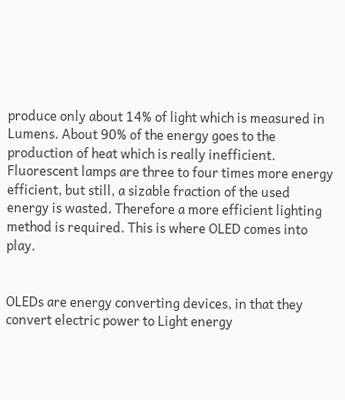produce only about 14% of light which is measured in Lumens. About 90% of the energy goes to the production of heat which is really inefficient. Fluorescent lamps are three to four times more energy efficient, but still, a sizable fraction of the used energy is wasted. Therefore a more efficient lighting method is required. This is where OLED comes into play.


OLEDs are energy converting devices, in that they convert electric power to Light energy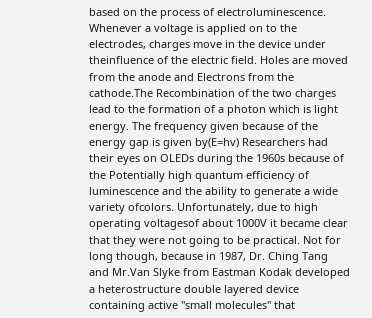based on the process of electroluminescence. Whenever a voltage is applied on to the electrodes, charges move in the device under theinfluence of the electric field. Holes are moved from the anode and Electrons from the cathode.The Recombination of the two charges lead to the formation of a photon which is light energy. The frequency given because of the energy gap is given by(E=hv) Researchers had their eyes on OLEDs during the 1960s because of the Potentially high quantum efficiency of luminescence and the ability to generate a wide variety ofcolors. Unfortunately, due to high operating voltagesof about 1000V it became clear that they were not going to be practical. Not for long though, because in 1987, Dr. Ching Tang and Mr.Van Slyke from Eastman Kodak developed a heterostructure double layered device containing active "small molecules" that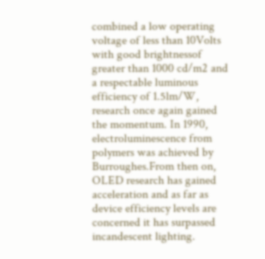combined a low operating voltage of less than 10Volts with good brightnessof greater than 1000 cd/m2 and a respectable luminous efficiency of 1.5lm/W, research once again gained the momentum. In 1990, electroluminescence from polymers was achieved by Burroughes.From then on, OLED research has gained acceleration and as far as device efficiency levels are concerned it has surpassed incandescent lighting.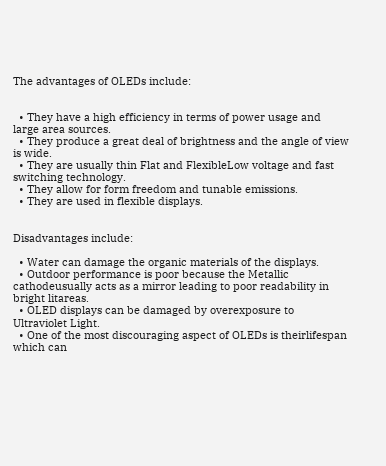The advantages of OLEDs include:


  • They have a high efficiency in terms of power usage and large area sources.
  • They produce a great deal of brightness and the angle of view is wide.
  • They are usually thin Flat and FlexibleLow voltage and fast switching technology.
  • They allow for form freedom and tunable emissions.
  • They are used in flexible displays.


Disadvantages include:

  • Water can damage the organic materials of the displays.
  • Outdoor performance is poor because the Metallic cathodeusually acts as a mirror leading to poor readability in bright litareas.
  • OLED displays can be damaged by overexposure to Ultraviolet Light.
  • One of the most discouraging aspect of OLEDs is theirlifespan which can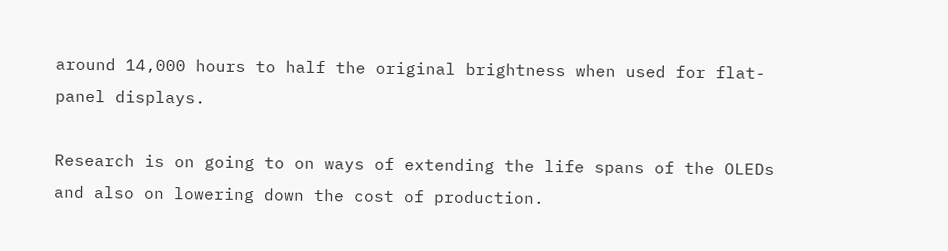around 14,000 hours to half the original brightness when used for flat-panel displays.

Research is on going to on ways of extending the life spans of the OLEDs and also on lowering down the cost of production.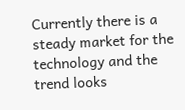Currently there is a steady market for the technology and the trend looks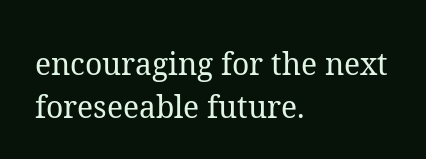encouraging for the next foreseeable future.